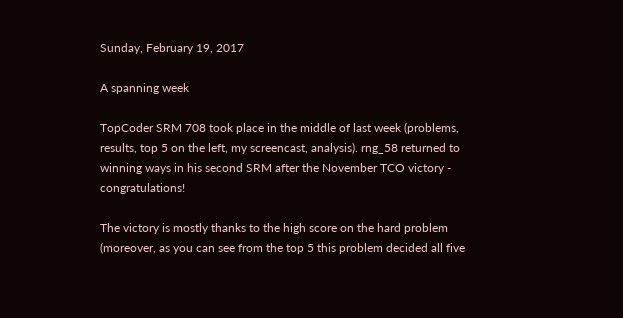Sunday, February 19, 2017

A spanning week

TopCoder SRM 708 took place in the middle of last week (problems, results, top 5 on the left, my screencast, analysis). rng_58 returned to winning ways in his second SRM after the November TCO victory - congratulations!

The victory is mostly thanks to the high score on the hard problem (moreover, as you can see from the top 5 this problem decided all five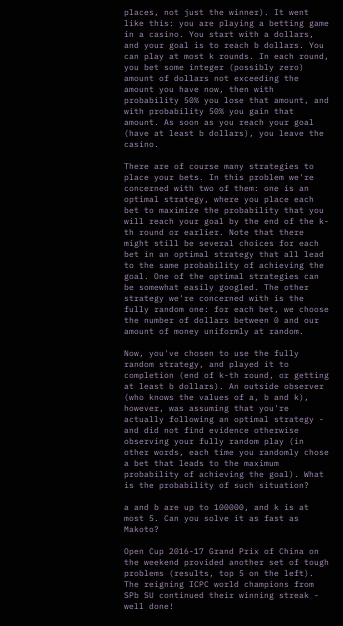places, not just the winner). It went like this: you are playing a betting game in a casino. You start with a dollars, and your goal is to reach b dollars. You can play at most k rounds. In each round, you bet some integer (possibly zero) amount of dollars not exceeding the amount you have now, then with probability 50% you lose that amount, and with probability 50% you gain that amount. As soon as you reach your goal (have at least b dollars), you leave the casino.

There are of course many strategies to place your bets. In this problem we're concerned with two of them: one is an optimal strategy, where you place each bet to maximize the probability that you will reach your goal by the end of the k-th round or earlier. Note that there might still be several choices for each bet in an optimal strategy that all lead to the same probability of achieving the goal. One of the optimal strategies can be somewhat easily googled. The other strategy we're concerned with is the fully random one: for each bet, we choose the number of dollars between 0 and our amount of money uniformly at random.

Now, you've chosen to use the fully random strategy, and played it to completion (end of k-th round, or getting at least b dollars). An outside observer (who knows the values of a, b and k), however, was assuming that you're actually following an optimal strategy - and did not find evidence otherwise observing your fully random play (in other words, each time you randomly chose a bet that leads to the maximum probability of achieving the goal). What is the probability of such situation?

a and b are up to 100000, and k is at most 5. Can you solve it as fast as Makoto?

Open Cup 2016-17 Grand Prix of China on the weekend provided another set of tough problems (results, top 5 on the left). The reigning ICPC world champions from SPb SU continued their winning streak - well done!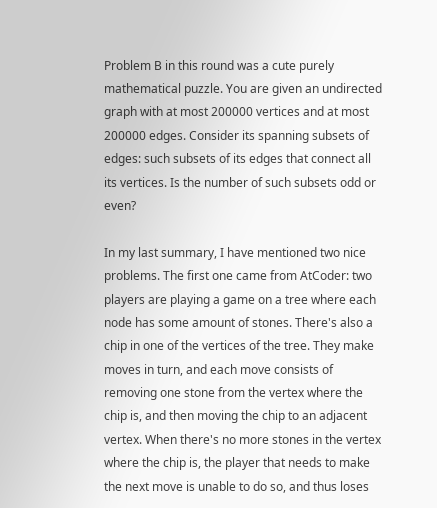Problem B in this round was a cute purely mathematical puzzle. You are given an undirected graph with at most 200000 vertices and at most 200000 edges. Consider its spanning subsets of edges: such subsets of its edges that connect all its vertices. Is the number of such subsets odd or even?

In my last summary, I have mentioned two nice problems. The first one came from AtCoder: two players are playing a game on a tree where each node has some amount of stones. There's also a chip in one of the vertices of the tree. They make moves in turn, and each move consists of removing one stone from the vertex where the chip is, and then moving the chip to an adjacent vertex. When there's no more stones in the vertex where the chip is, the player that needs to make the next move is unable to do so, and thus loses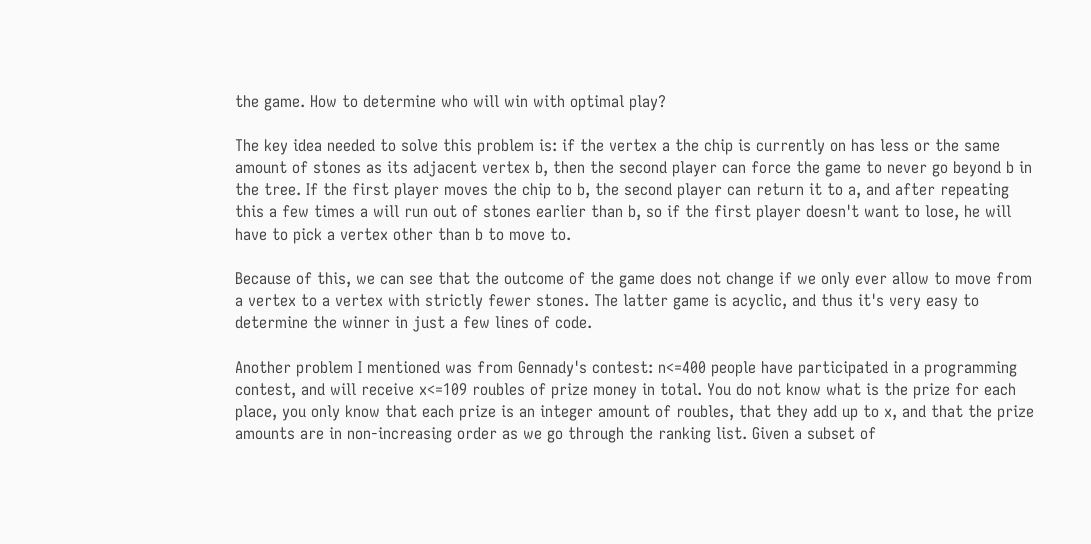the game. How to determine who will win with optimal play?

The key idea needed to solve this problem is: if the vertex a the chip is currently on has less or the same amount of stones as its adjacent vertex b, then the second player can force the game to never go beyond b in the tree. If the first player moves the chip to b, the second player can return it to a, and after repeating this a few times a will run out of stones earlier than b, so if the first player doesn't want to lose, he will have to pick a vertex other than b to move to.

Because of this, we can see that the outcome of the game does not change if we only ever allow to move from a vertex to a vertex with strictly fewer stones. The latter game is acyclic, and thus it's very easy to determine the winner in just a few lines of code.

Another problem I mentioned was from Gennady's contest: n<=400 people have participated in a programming contest, and will receive x<=109 roubles of prize money in total. You do not know what is the prize for each place, you only know that each prize is an integer amount of roubles, that they add up to x, and that the prize amounts are in non-increasing order as we go through the ranking list. Given a subset of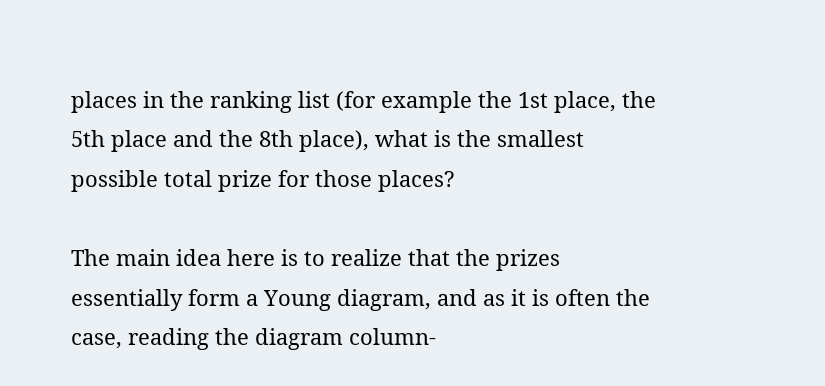places in the ranking list (for example the 1st place, the 5th place and the 8th place), what is the smallest possible total prize for those places?

The main idea here is to realize that the prizes essentially form a Young diagram, and as it is often the case, reading the diagram column-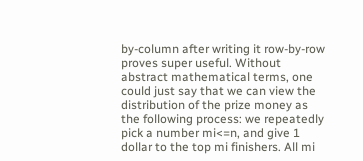by-column after writing it row-by-row proves super useful. Without abstract mathematical terms, one could just say that we can view the distribution of the prize money as the following process: we repeatedly pick a number mi<=n, and give 1 dollar to the top mi finishers. All mi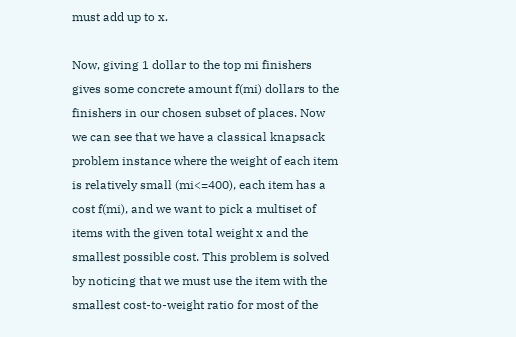must add up to x.

Now, giving 1 dollar to the top mi finishers gives some concrete amount f(mi) dollars to the finishers in our chosen subset of places. Now we can see that we have a classical knapsack problem instance where the weight of each item is relatively small (mi<=400), each item has a cost f(mi), and we want to pick a multiset of items with the given total weight x and the smallest possible cost. This problem is solved by noticing that we must use the item with the smallest cost-to-weight ratio for most of the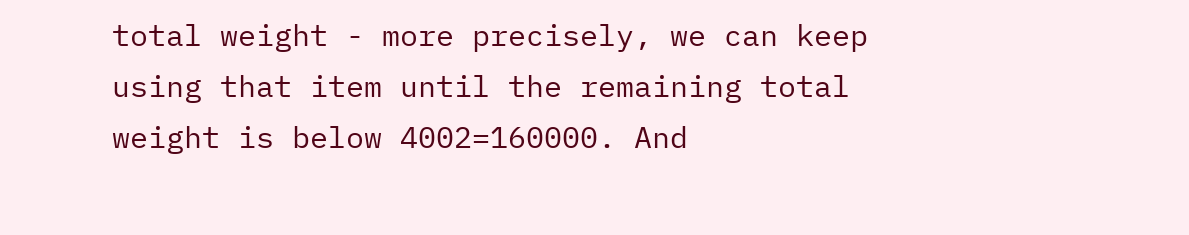total weight - more precisely, we can keep using that item until the remaining total weight is below 4002=160000. And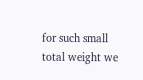for such small total weight we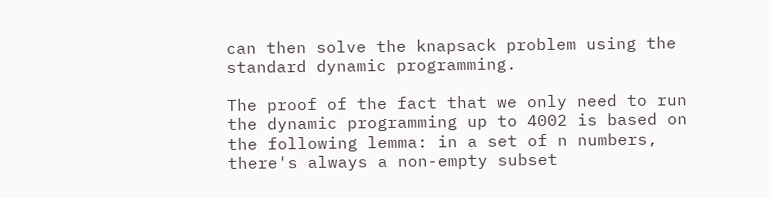can then solve the knapsack problem using the standard dynamic programming.

The proof of the fact that we only need to run the dynamic programming up to 4002 is based on the following lemma: in a set of n numbers, there's always a non-empty subset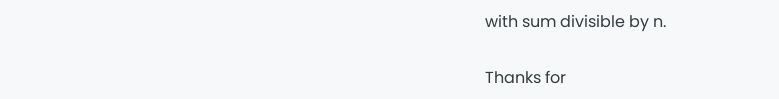with sum divisible by n.

Thanks for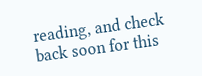reading, and check back soon for this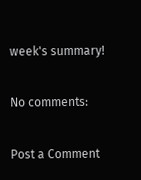week's summary!

No comments:

Post a Comment